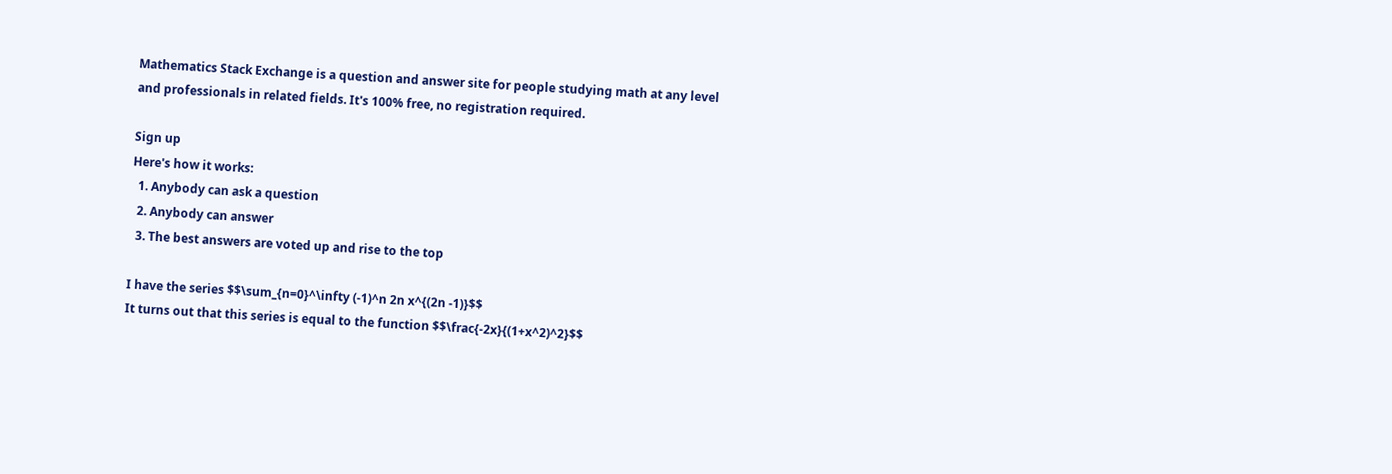Mathematics Stack Exchange is a question and answer site for people studying math at any level and professionals in related fields. It's 100% free, no registration required.

Sign up
Here's how it works:
  1. Anybody can ask a question
  2. Anybody can answer
  3. The best answers are voted up and rise to the top

I have the series $$\sum_{n=0}^\infty (-1)^n 2n x^{(2n -1)}$$
It turns out that this series is equal to the function $$\frac{-2x}{(1+x^2)^2}$$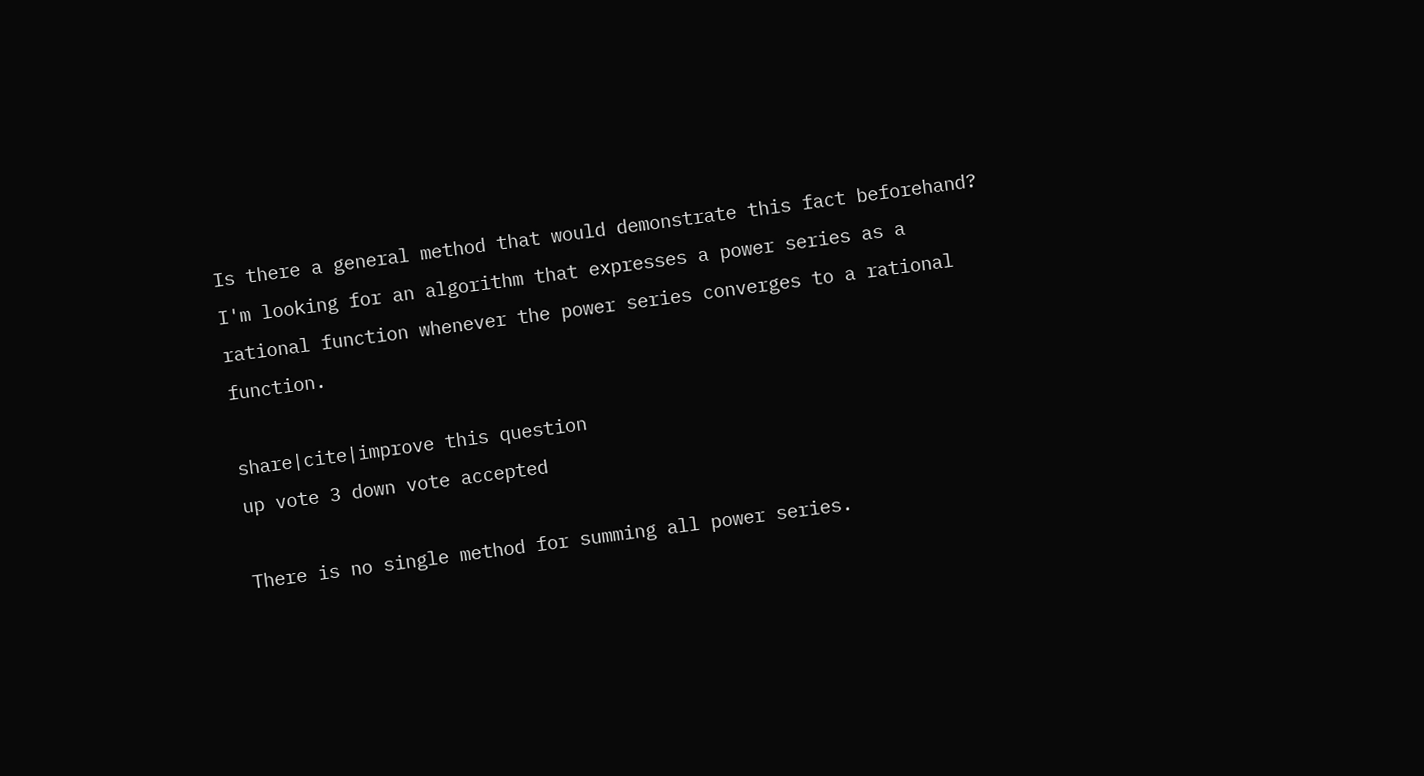Is there a general method that would demonstrate this fact beforehand? I'm looking for an algorithm that expresses a power series as a rational function whenever the power series converges to a rational function.

share|cite|improve this question
up vote 3 down vote accepted

There is no single method for summing all power series.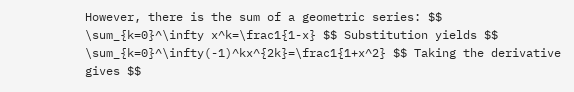However, there is the sum of a geometric series: $$ \sum_{k=0}^\infty x^k=\frac1{1-x} $$ Substitution yields $$ \sum_{k=0}^\infty(-1)^kx^{2k}=\frac1{1+x^2} $$ Taking the derivative gives $$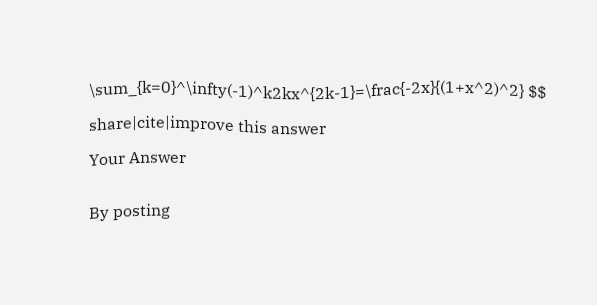\sum_{k=0}^\infty(-1)^k2kx^{2k-1}=\frac{-2x}{(1+x^2)^2} $$

share|cite|improve this answer

Your Answer


By posting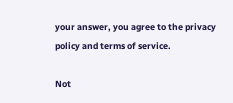your answer, you agree to the privacy policy and terms of service.

Not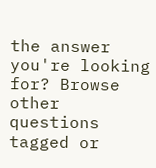the answer you're looking for? Browse other questions tagged or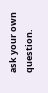ask your own question.